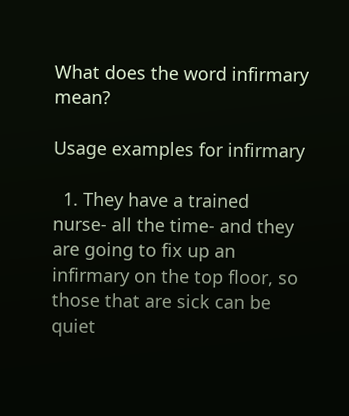What does the word infirmary mean?

Usage examples for infirmary

  1. They have a trained nurse- all the time- and they are going to fix up an infirmary on the top floor, so those that are sick can be quiet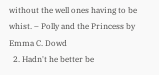without the well ones having to be whist. – Polly and the Princess by Emma C. Dowd
  2. Hadn't he better be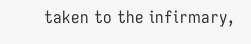taken to the infirmary,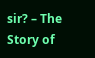sir? – The Story of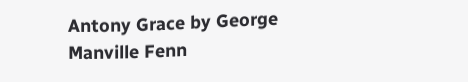Antony Grace by George Manville Fenn